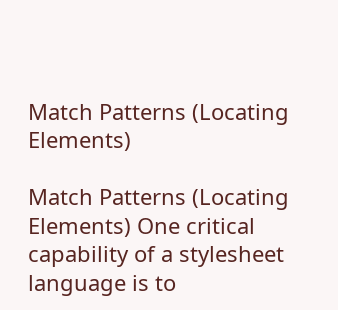Match Patterns (Locating Elements)

Match Patterns (Locating Elements) One critical capability of a stylesheet language is to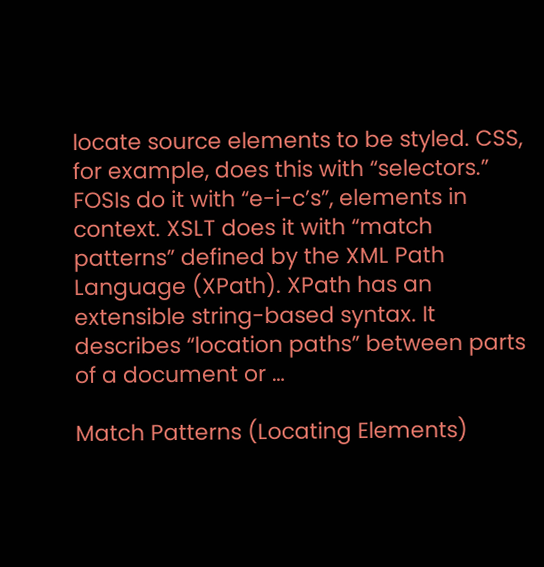locate source elements to be styled. CSS, for example, does this with “selectors.” FOSIs do it with “e-i-c’s”, elements in context. XSLT does it with “match patterns” defined by the XML Path Language (XPath). XPath has an extensible string-based syntax. It describes “location paths” between parts of a document or …

Match Patterns (Locating Elements)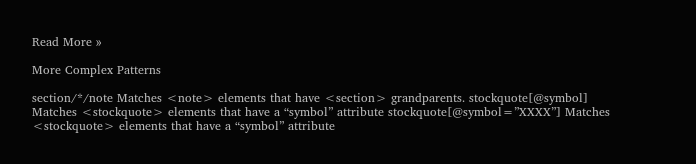Read More »

More Complex Patterns

section/*/note Matches <note> elements that have <section> grandparents. stockquote[@symbol] Matches <stockquote> elements that have a “symbol” attribute stockquote[@symbol=”XXXX”] Matches <stockquote> elements that have a “symbol” attribute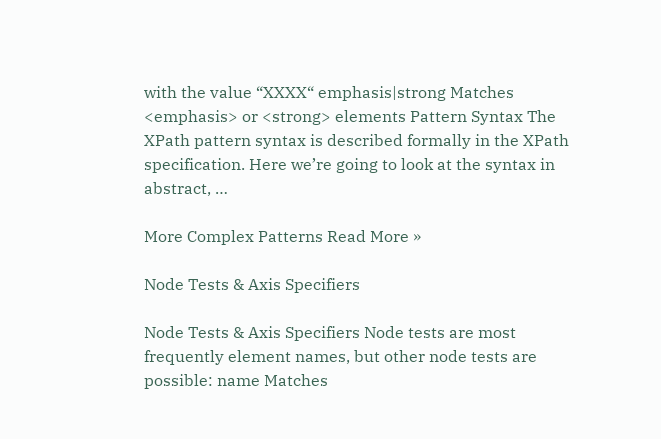with the value “XXXX“ emphasis|strong Matches <emphasis> or <strong> elements Pattern Syntax The XPath pattern syntax is described formally in the XPath specification. Here we’re going to look at the syntax in abstract, …

More Complex Patterns Read More »

Node Tests & Axis Specifiers

Node Tests & Axis Specifiers Node tests are most frequently element names, but other node tests are possible: name Matches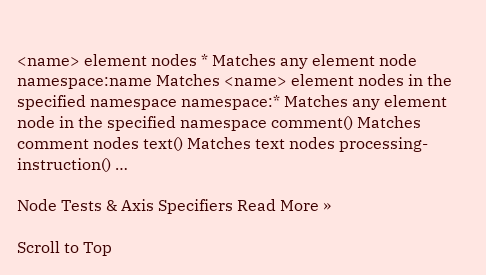<name> element nodes * Matches any element node namespace:name Matches <name> element nodes in the specified namespace namespace:* Matches any element node in the specified namespace comment() Matches comment nodes text() Matches text nodes processing-instruction() …

Node Tests & Axis Specifiers Read More »

Scroll to Top